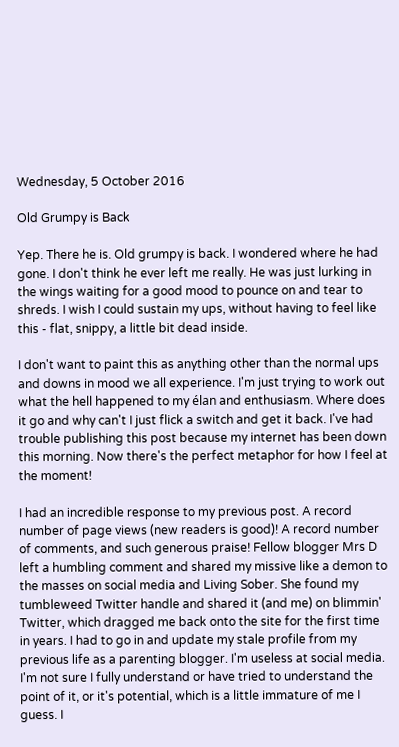Wednesday, 5 October 2016

Old Grumpy is Back

Yep. There he is. Old grumpy is back. I wondered where he had gone. I don't think he ever left me really. He was just lurking in the wings waiting for a good mood to pounce on and tear to shreds. I wish I could sustain my ups, without having to feel like this - flat, snippy, a little bit dead inside.

I don't want to paint this as anything other than the normal ups and downs in mood we all experience. I'm just trying to work out what the hell happened to my élan and enthusiasm. Where does it go and why can't I just flick a switch and get it back. I've had trouble publishing this post because my internet has been down this morning. Now there's the perfect metaphor for how I feel at the moment!

I had an incredible response to my previous post. A record number of page views (new readers is good)! A record number of comments, and such generous praise! Fellow blogger Mrs D left a humbling comment and shared my missive like a demon to the masses on social media and Living Sober. She found my tumbleweed Twitter handle and shared it (and me) on blimmin' Twitter, which dragged me back onto the site for the first time in years. I had to go in and update my stale profile from my previous life as a parenting blogger. I'm useless at social media. I'm not sure I fully understand or have tried to understand the point of it, or it's potential, which is a little immature of me I guess. I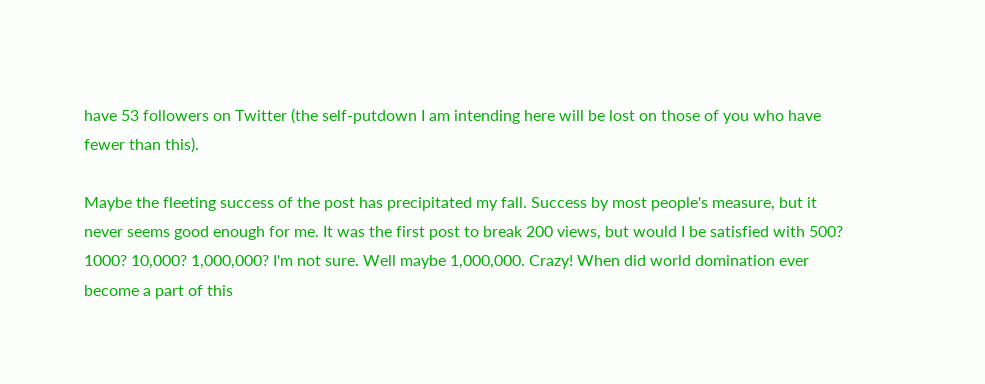have 53 followers on Twitter (the self-putdown I am intending here will be lost on those of you who have fewer than this).

Maybe the fleeting success of the post has precipitated my fall. Success by most people's measure, but it never seems good enough for me. It was the first post to break 200 views, but would I be satisfied with 500? 1000? 10,000? 1,000,000? I'm not sure. Well maybe 1,000,000. Crazy! When did world domination ever become a part of this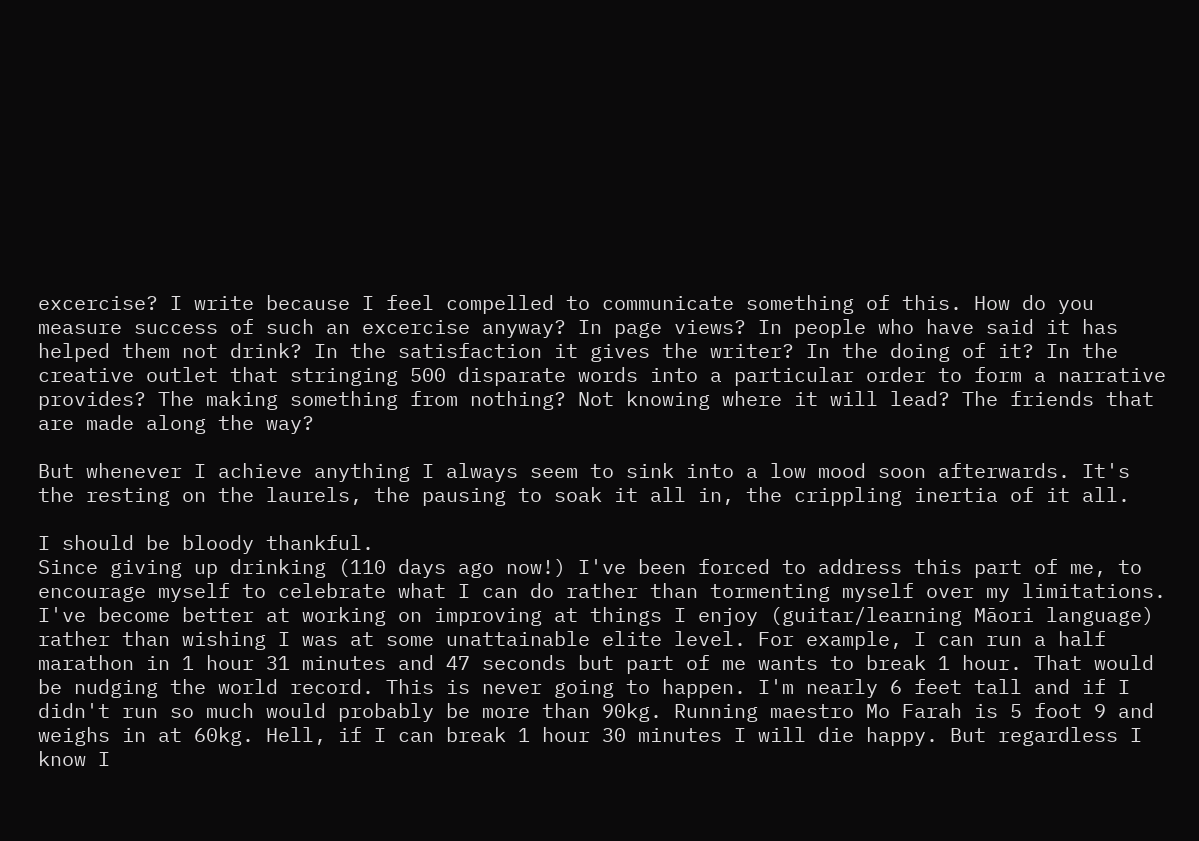excercise? I write because I feel compelled to communicate something of this. How do you measure success of such an excercise anyway? In page views? In people who have said it has helped them not drink? In the satisfaction it gives the writer? In the doing of it? In the creative outlet that stringing 500 disparate words into a particular order to form a narrative provides? The making something from nothing? Not knowing where it will lead? The friends that are made along the way?

But whenever I achieve anything I always seem to sink into a low mood soon afterwards. It's the resting on the laurels, the pausing to soak it all in, the crippling inertia of it all.

I should be bloody thankful.
Since giving up drinking (110 days ago now!) I've been forced to address this part of me, to encourage myself to celebrate what I can do rather than tormenting myself over my limitations. I've become better at working on improving at things I enjoy (guitar/learning Māori language) rather than wishing I was at some unattainable elite level. For example, I can run a half marathon in 1 hour 31 minutes and 47 seconds but part of me wants to break 1 hour. That would be nudging the world record. This is never going to happen. I'm nearly 6 feet tall and if I didn't run so much would probably be more than 90kg. Running maestro Mo Farah is 5 foot 9 and weighs in at 60kg. Hell, if I can break 1 hour 30 minutes I will die happy. But regardless I know I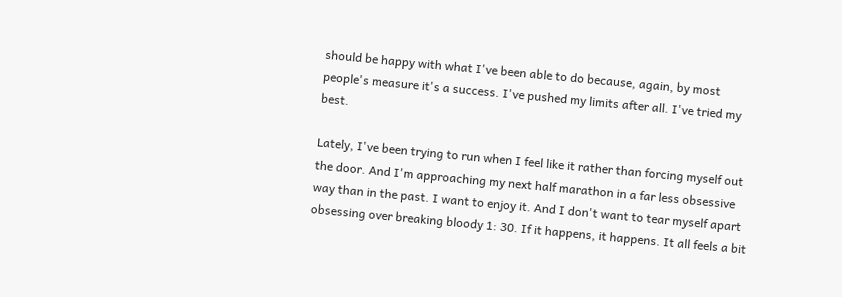should be happy with what I've been able to do because, again, by most people's measure it's a success. I've pushed my limits after all. I've tried my best.

Lately, I've been trying to run when I feel like it rather than forcing myself out the door. And I'm approaching my next half marathon in a far less obsessive way than in the past. I want to enjoy it. And I don't want to tear myself apart obsessing over breaking bloody 1: 30. If it happens, it happens. It all feels a bit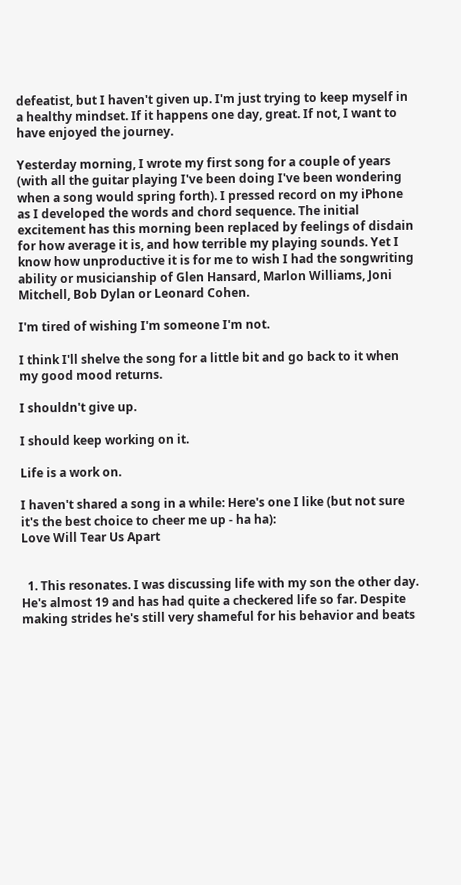defeatist, but I haven't given up. I'm just trying to keep myself in a healthy mindset. If it happens one day, great. If not, I want to have enjoyed the journey.

Yesterday morning, I wrote my first song for a couple of years (with all the guitar playing I've been doing I've been wondering when a song would spring forth). I pressed record on my iPhone as I developed the words and chord sequence. The initial excitement has this morning been replaced by feelings of disdain for how average it is, and how terrible my playing sounds. Yet I know how unproductive it is for me to wish I had the songwriting ability or musicianship of Glen Hansard, Marlon Williams, Joni Mitchell, Bob Dylan or Leonard Cohen.

I'm tired of wishing I'm someone I'm not.

I think I'll shelve the song for a little bit and go back to it when my good mood returns.

I shouldn't give up.

I should keep working on it.

Life is a work on.

I haven't shared a song in a while: Here's one I like (but not sure it's the best choice to cheer me up - ha ha):
Love Will Tear Us Apart


  1. This resonates. I was discussing life with my son the other day. He's almost 19 and has had quite a checkered life so far. Despite making strides he's still very shameful for his behavior and beats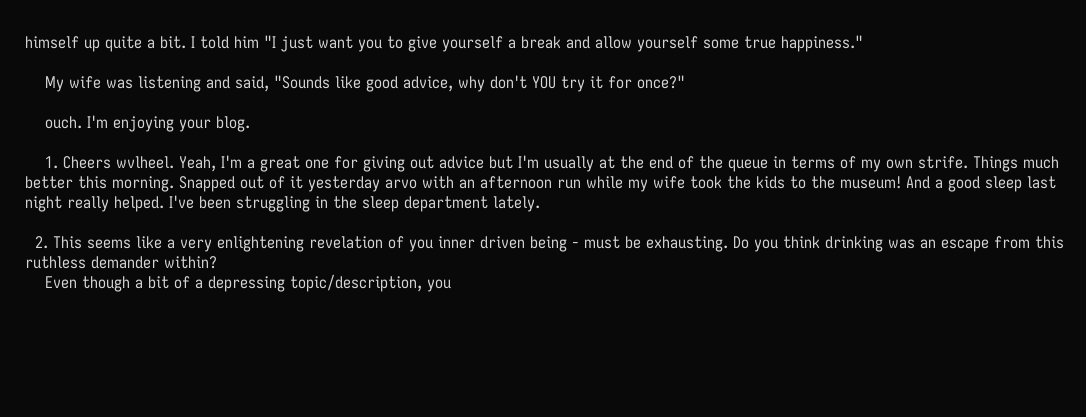himself up quite a bit. I told him "I just want you to give yourself a break and allow yourself some true happiness."

    My wife was listening and said, "Sounds like good advice, why don't YOU try it for once?"

    ouch. I'm enjoying your blog.

    1. Cheers wvlheel. Yeah, I'm a great one for giving out advice but I'm usually at the end of the queue in terms of my own strife. Things much better this morning. Snapped out of it yesterday arvo with an afternoon run while my wife took the kids to the museum! And a good sleep last night really helped. I've been struggling in the sleep department lately.

  2. This seems like a very enlightening revelation of you inner driven being - must be exhausting. Do you think drinking was an escape from this ruthless demander within?
    Even though a bit of a depressing topic/description, you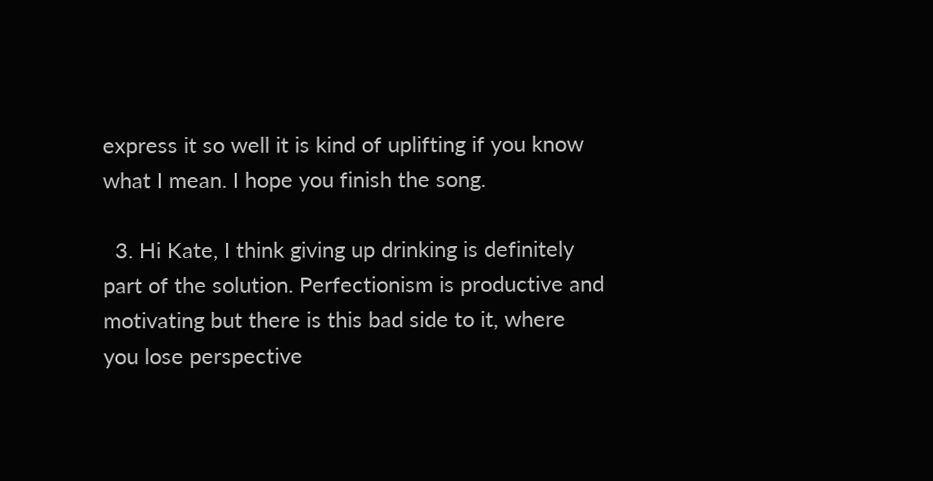express it so well it is kind of uplifting if you know what I mean. I hope you finish the song.

  3. Hi Kate, I think giving up drinking is definitely part of the solution. Perfectionism is productive and motivating but there is this bad side to it, where you lose perspective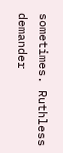sometimes. Ruthless demander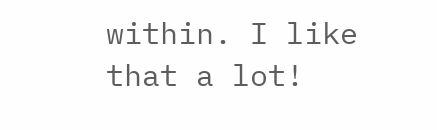within. I like that a lot!